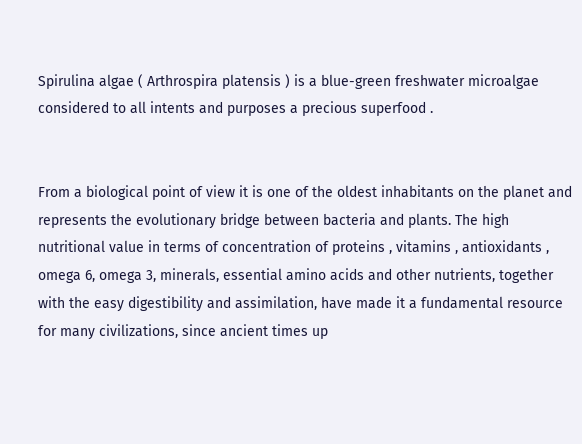Spirulina algae ( Arthrospira platensis ) is a blue-green freshwater microalgae considered to all intents and purposes a precious superfood .


From a biological point of view it is one of the oldest inhabitants on the planet and represents the evolutionary bridge between bacteria and plants. The high nutritional value in terms of concentration of proteins , vitamins , antioxidants , omega 6, omega 3, minerals, essential amino acids and other nutrients, together with the easy digestibility and assimilation, have made it a fundamental resource for many civilizations, since ancient times up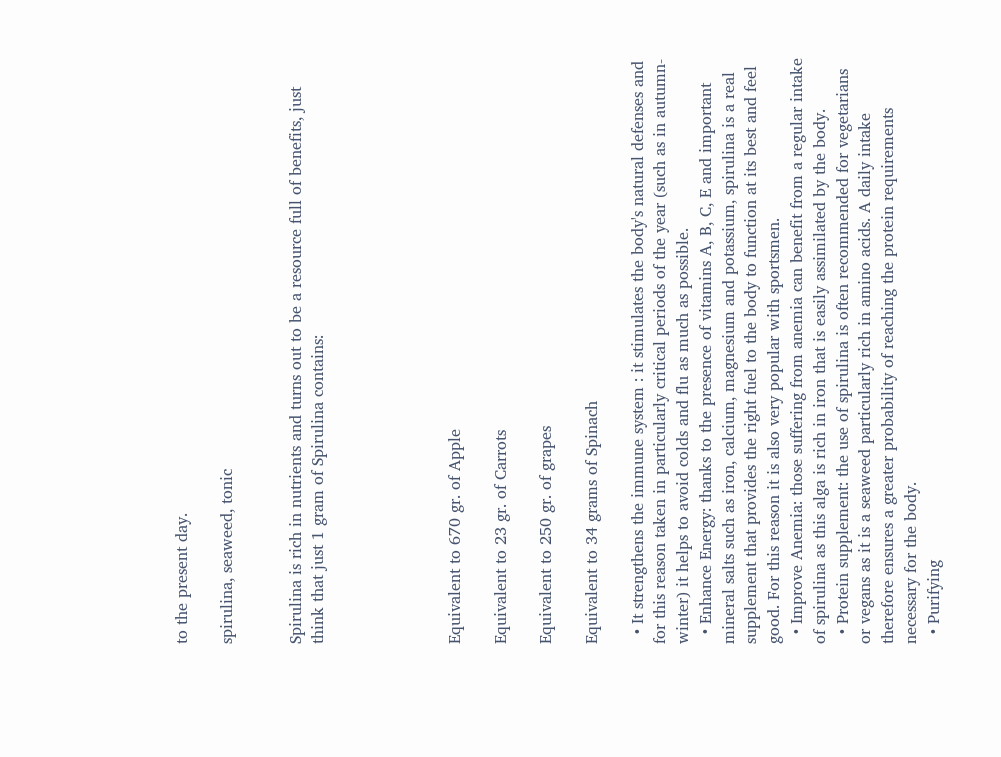to the present day.

spirulina, seaweed, tonic


Spirulina is rich in nutrients and turns out to be a resource full of benefits, just think that just 1 gram of Spirulina contains:





Equivalent to 670 gr. of Apple

Equivalent to 23 gr. of Carrots

Equivalent to 250 gr. of grapes

Equivalent to 34 grams of Spinach

  • It strengthens the immune system : it stimulates the body's natural defenses and for this reason taken in particularly critical periods of the year (such as in autumn-winter) it helps to avoid colds and flu as much as possible.
  • Enhance Energy: thanks to the presence of vitamins A, B, C, E and important mineral salts such as iron, calcium, magnesium and potassium, spirulina is a real supplement that provides the right fuel to the body to function at its best and feel good. For this reason it is also very popular with sportsmen.
  • Improve Anemia: those suffering from anemia can benefit from a regular intake of spirulina as this alga is rich in iron that is easily assimilated by the body.
  • Protein supplement: the use of spirulina is often recommended for vegetarians or vegans as it is a seaweed particularly rich in amino acids. A daily intake therefore ensures a greater probability of reaching the protein requirements necessary for the body.
  • Purifying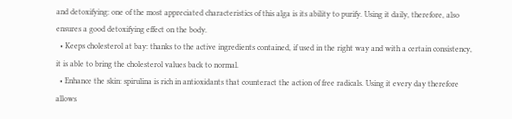and detoxifying: one of the most appreciated characteristics of this alga is its ability to purify. Using it daily, therefore, also ensures a good detoxifying effect on the body.
  • Keeps cholesterol at bay: thanks to the active ingredients contained, if used in the right way and with a certain consistency, it is able to bring the cholesterol values back to normal.
  • Enhance the skin: spirulina is rich in antioxidants that counteract the action of free radicals. Using it every day therefore allows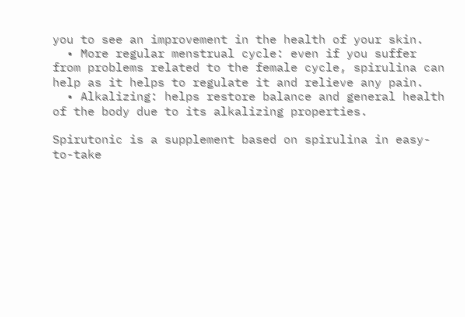you to see an improvement in the health of your skin.
  • More regular menstrual cycle: even if you suffer from problems related to the female cycle, spirulina can help as it helps to regulate it and relieve any pain.
  • Alkalizing: helps restore balance and general health of the body due to its alkalizing properties.

Spirutonic is a supplement based on spirulina in easy-to-take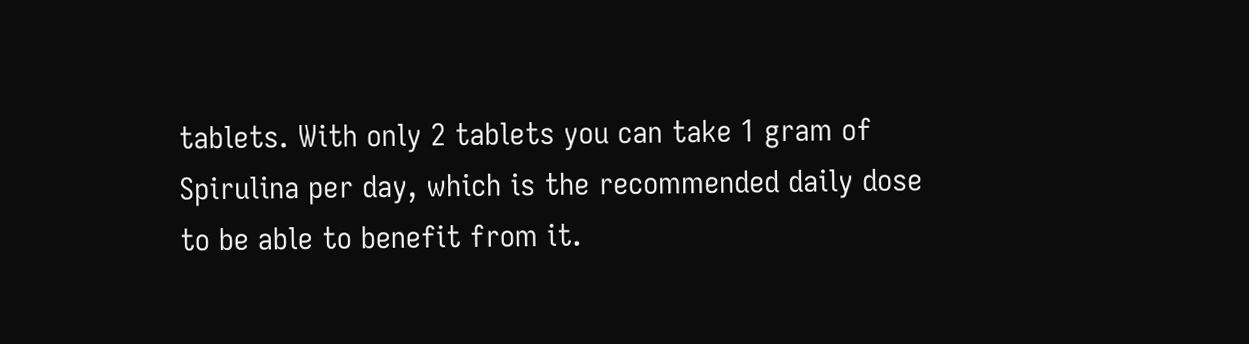tablets. With only 2 tablets you can take 1 gram of Spirulina per day, which is the recommended daily dose to be able to benefit from it.